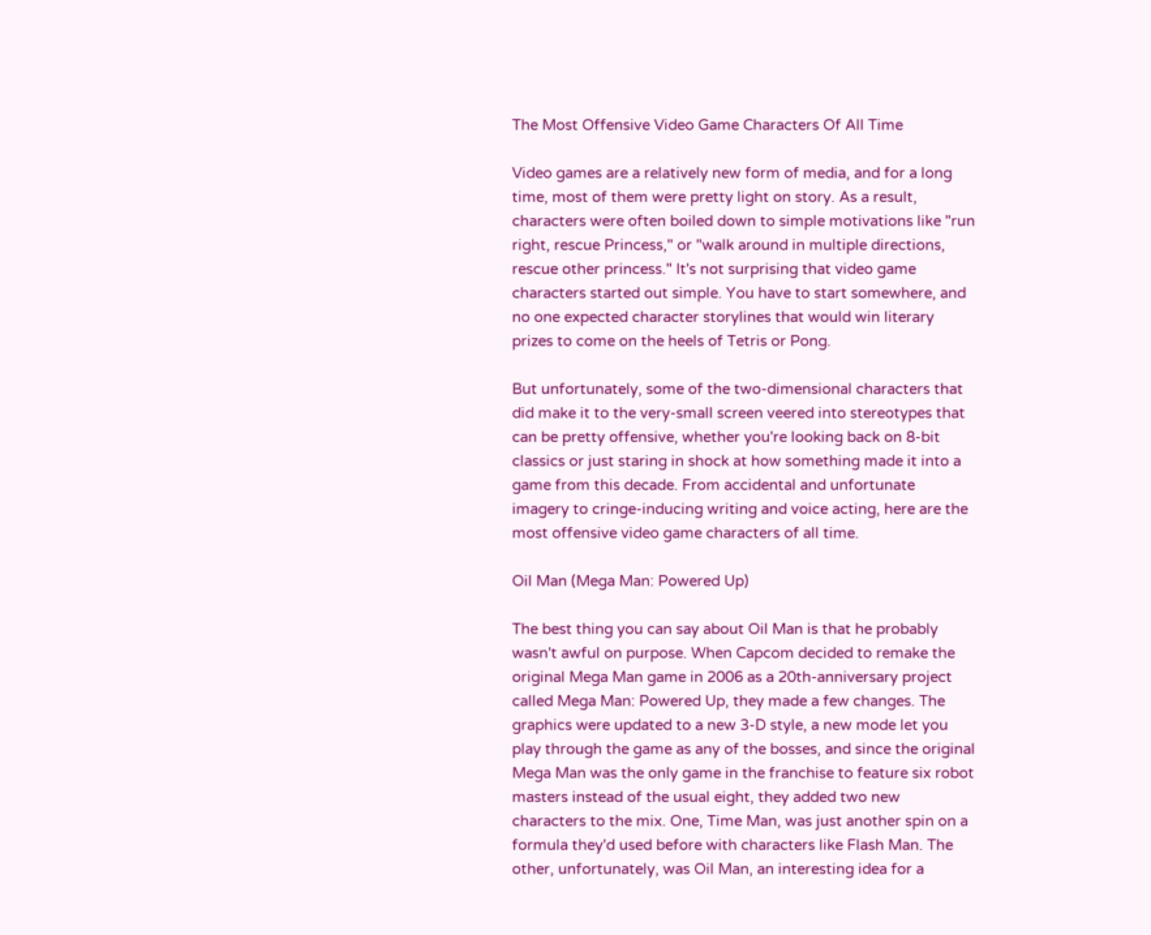The Most Offensive Video Game Characters Of All Time

Video games are a relatively new form of media, and for a long time, most of them were pretty light on story. As a result, characters were often boiled down to simple motivations like "run right, rescue Princess," or "walk around in multiple directions, rescue other princess." It's not surprising that video game characters started out simple. You have to start somewhere, and no one expected character storylines that would win literary prizes to come on the heels of Tetris or Pong.

But unfortunately, some of the two-dimensional characters that did make it to the very-small screen veered into stereotypes that can be pretty offensive, whether you're looking back on 8-bit classics or just staring in shock at how something made it into a game from this decade. From accidental and unfortunate imagery to cringe-inducing writing and voice acting, here are the most offensive video game characters of all time.

Oil Man (Mega Man: Powered Up)

The best thing you can say about Oil Man is that he probably wasn't awful on purpose. When Capcom decided to remake the original Mega Man game in 2006 as a 20th-anniversary project called Mega Man: Powered Up, they made a few changes. The graphics were updated to a new 3-D style, a new mode let you play through the game as any of the bosses, and since the original Mega Man was the only game in the franchise to feature six robot masters instead of the usual eight, they added two new characters to the mix. One, Time Man, was just another spin on a formula they'd used before with characters like Flash Man. The other, unfortunately, was Oil Man, an interesting idea for a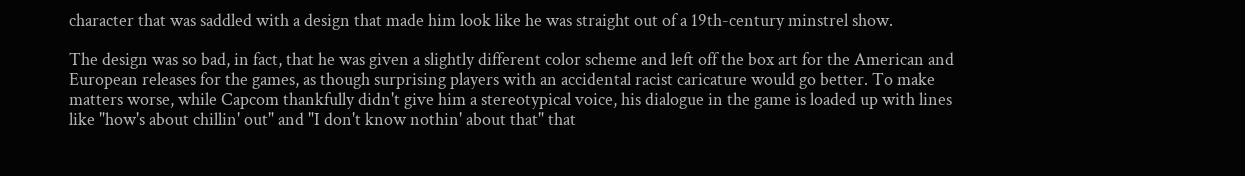character that was saddled with a design that made him look like he was straight out of a 19th-century minstrel show.

The design was so bad, in fact, that he was given a slightly different color scheme and left off the box art for the American and European releases for the games, as though surprising players with an accidental racist caricature would go better. To make matters worse, while Capcom thankfully didn't give him a stereotypical voice, his dialogue in the game is loaded up with lines like "how's about chillin' out" and "I don't know nothin' about that" that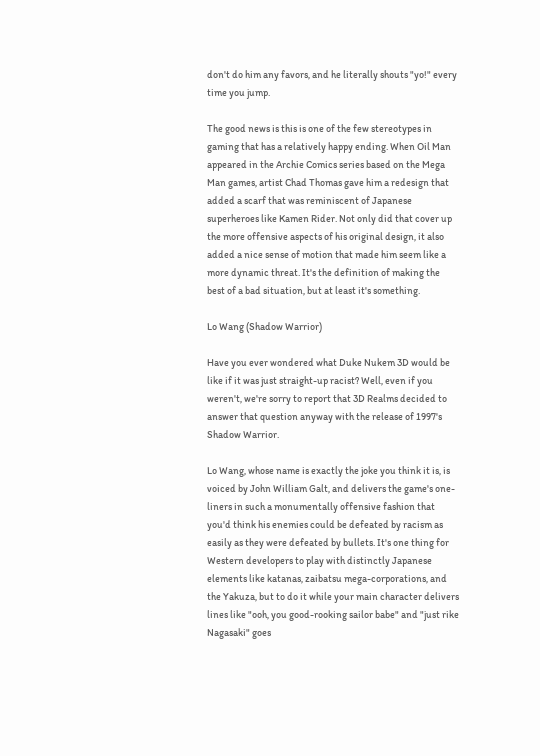don't do him any favors, and he literally shouts "yo!" every time you jump.

The good news is this is one of the few stereotypes in gaming that has a relatively happy ending. When Oil Man appeared in the Archie Comics series based on the Mega Man games, artist Chad Thomas gave him a redesign that added a scarf that was reminiscent of Japanese superheroes like Kamen Rider. Not only did that cover up the more offensive aspects of his original design, it also added a nice sense of motion that made him seem like a more dynamic threat. It's the definition of making the best of a bad situation, but at least it's something.

Lo Wang (Shadow Warrior)

Have you ever wondered what Duke Nukem 3D would be like if it was just straight-up racist? Well, even if you weren't, we're sorry to report that 3D Realms decided to answer that question anyway with the release of 1997's Shadow Warrior.

Lo Wang, whose name is exactly the joke you think it is, is voiced by John William Galt, and delivers the game's one-liners in such a monumentally offensive fashion that you'd think his enemies could be defeated by racism as easily as they were defeated by bullets. It's one thing for Western developers to play with distinctly Japanese elements like katanas, zaibatsu mega-corporations, and the Yakuza, but to do it while your main character delivers lines like "ooh, you good-rooking sailor babe" and "just rike Nagasaki" goes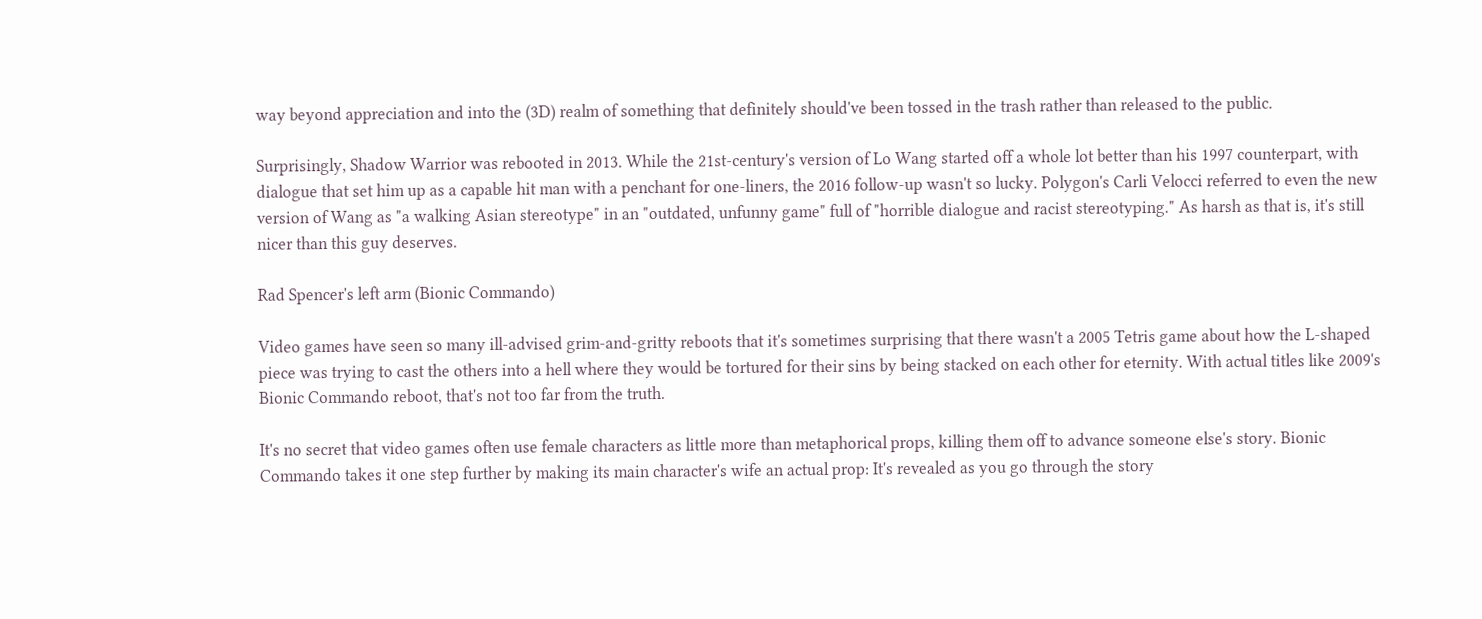way beyond appreciation and into the (3D) realm of something that definitely should've been tossed in the trash rather than released to the public.

Surprisingly, Shadow Warrior was rebooted in 2013. While the 21st-century's version of Lo Wang started off a whole lot better than his 1997 counterpart, with dialogue that set him up as a capable hit man with a penchant for one-liners, the 2016 follow-up wasn't so lucky. Polygon's Carli Velocci referred to even the new version of Wang as "a walking Asian stereotype" in an "outdated, unfunny game" full of "horrible dialogue and racist stereotyping." As harsh as that is, it's still nicer than this guy deserves.

Rad Spencer's left arm (Bionic Commando)

Video games have seen so many ill-advised grim-and-gritty reboots that it's sometimes surprising that there wasn't a 2005 Tetris game about how the L-shaped piece was trying to cast the others into a hell where they would be tortured for their sins by being stacked on each other for eternity. With actual titles like 2009's Bionic Commando reboot, that's not too far from the truth.

It's no secret that video games often use female characters as little more than metaphorical props, killing them off to advance someone else's story. Bionic Commando takes it one step further by making its main character's wife an actual prop: It's revealed as you go through the story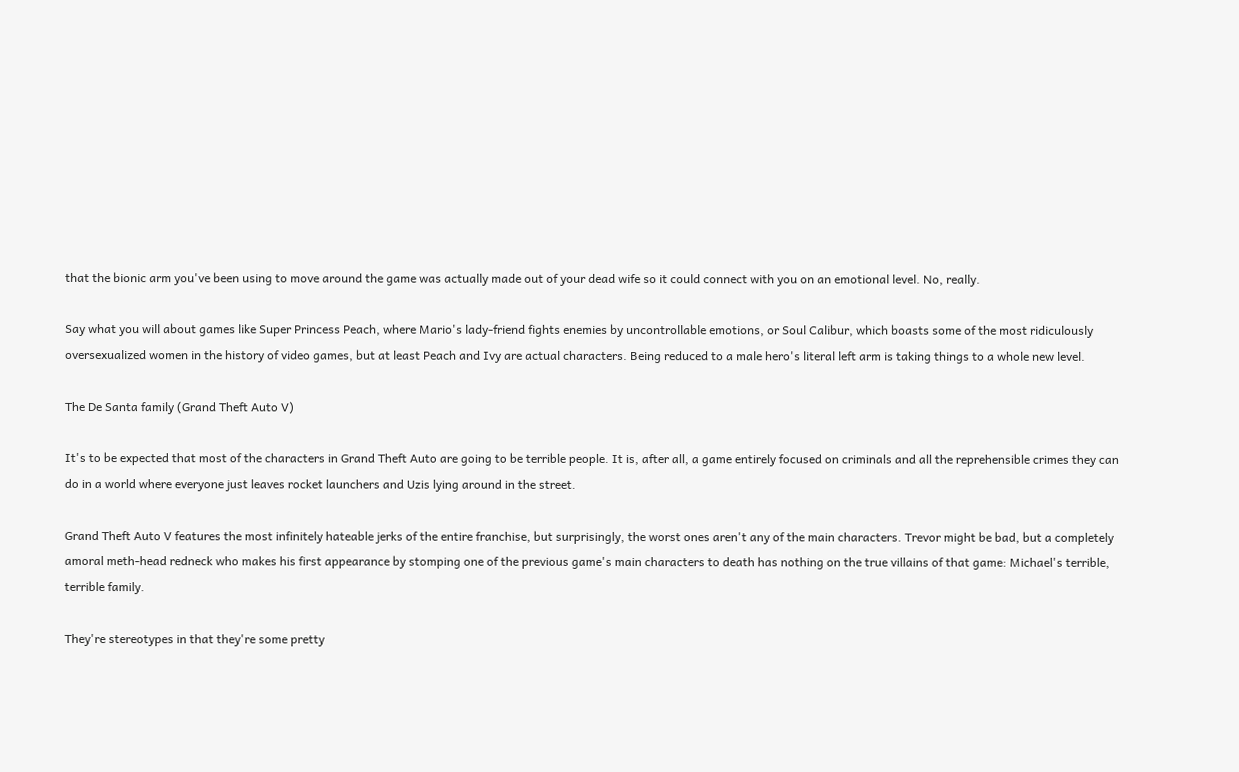that the bionic arm you've been using to move around the game was actually made out of your dead wife so it could connect with you on an emotional level. No, really.

Say what you will about games like Super Princess Peach, where Mario's lady-friend fights enemies by uncontrollable emotions, or Soul Calibur, which boasts some of the most ridiculously oversexualized women in the history of video games, but at least Peach and Ivy are actual characters. Being reduced to a male hero's literal left arm is taking things to a whole new level.

The De Santa family (Grand Theft Auto V)

It's to be expected that most of the characters in Grand Theft Auto are going to be terrible people. It is, after all, a game entirely focused on criminals and all the reprehensible crimes they can do in a world where everyone just leaves rocket launchers and Uzis lying around in the street.

Grand Theft Auto V features the most infinitely hateable jerks of the entire franchise, but surprisingly, the worst ones aren't any of the main characters. Trevor might be bad, but a completely amoral meth-head redneck who makes his first appearance by stomping one of the previous game's main characters to death has nothing on the true villains of that game: Michael's terrible, terrible family.

They're stereotypes in that they're some pretty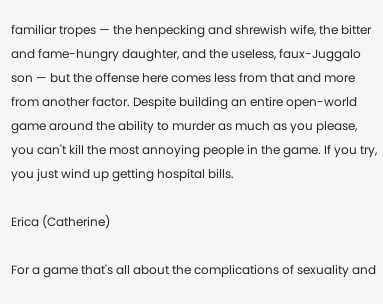familiar tropes — the henpecking and shrewish wife, the bitter and fame-hungry daughter, and the useless, faux-Juggalo son — but the offense here comes less from that and more from another factor. Despite building an entire open-world game around the ability to murder as much as you please, you can't kill the most annoying people in the game. If you try, you just wind up getting hospital bills.

Erica (Catherine)

For a game that's all about the complications of sexuality and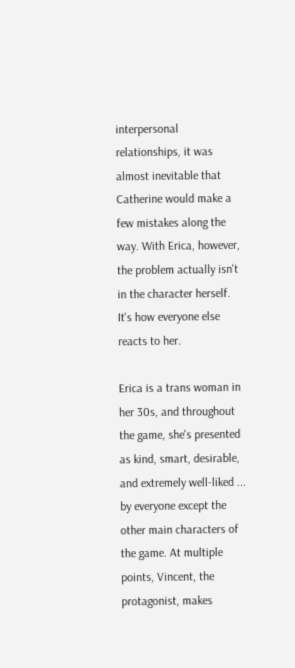interpersonal relationships, it was almost inevitable that Catherine would make a few mistakes along the way. With Erica, however, the problem actually isn't in the character herself. It's how everyone else reacts to her.

Erica is a trans woman in her 30s, and throughout the game, she's presented as kind, smart, desirable, and extremely well-liked ... by everyone except the other main characters of the game. At multiple points, Vincent, the protagonist, makes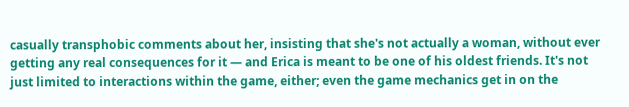casually transphobic comments about her, insisting that she's not actually a woman, without ever getting any real consequences for it — and Erica is meant to be one of his oldest friends. It's not just limited to interactions within the game, either; even the game mechanics get in on the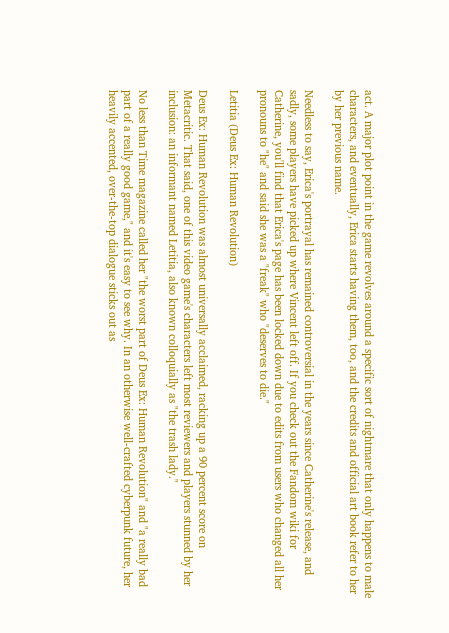act. A major plot point in the game revolves around a specific sort of nightmare that only happens to male characters, and eventually, Erica starts having them, too, and the credits and official art book refer to her by her previous name.

Needless to say, Erica's portrayal has remained controversial in the years since Catherine's release, and sadly, some players have picked up where Vincent left off. If you check out the Fandom wiki for Catherine, you'll find that Erica's page has been locked down due to edits from users who changed all her pronouns to "he" and said she was a "freak" who "deserves to die."

Letitia (Deus Ex: Human Revolution)

Deus Ex: Human Revolution was almost universally acclaimed, racking up a 90 percent score on Metacritic. That said, one of this video game's characters left most reviewers and players stunned by her inclusion: an informant named Letitia, also known colloquially as "the trash lady."

No less than Time magazine called her "the worst part of Deus Ex: Human Revolution" and "a really bad part of a really good game," and it's easy to see why. In an otherwise well-crafted cyberpunk future, her heavily accented, over-the-top dialogue sticks out as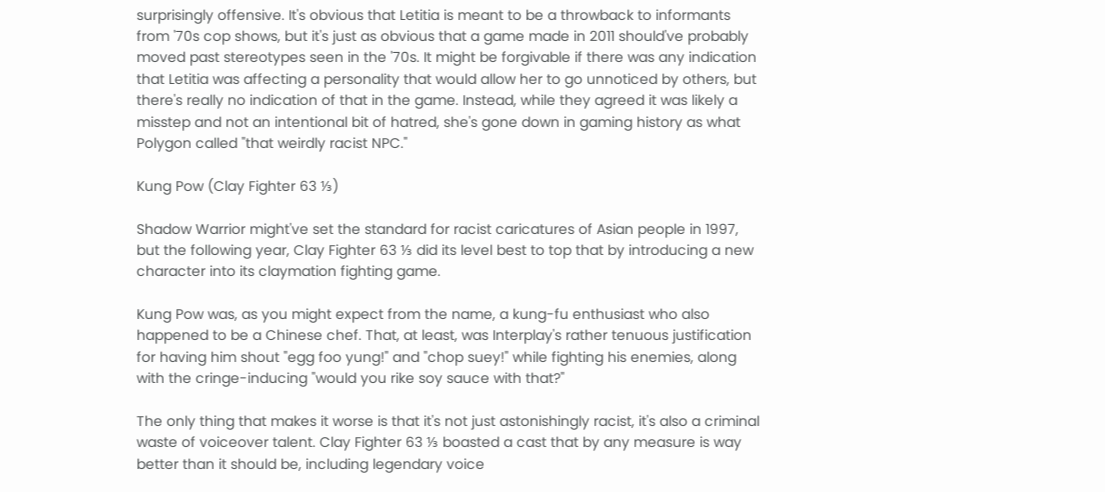surprisingly offensive. It's obvious that Letitia is meant to be a throwback to informants from '70s cop shows, but it's just as obvious that a game made in 2011 should've probably moved past stereotypes seen in the '70s. It might be forgivable if there was any indication that Letitia was affecting a personality that would allow her to go unnoticed by others, but there's really no indication of that in the game. Instead, while they agreed it was likely a misstep and not an intentional bit of hatred, she's gone down in gaming history as what Polygon called "that weirdly racist NPC."

Kung Pow (Clay Fighter 63 ⅓)

Shadow Warrior might've set the standard for racist caricatures of Asian people in 1997, but the following year, Clay Fighter 63 ⅓ did its level best to top that by introducing a new character into its claymation fighting game.

Kung Pow was, as you might expect from the name, a kung-fu enthusiast who also happened to be a Chinese chef. That, at least, was Interplay's rather tenuous justification for having him shout "egg foo yung!" and "chop suey!" while fighting his enemies, along with the cringe-inducing "would you rike soy sauce with that?"

The only thing that makes it worse is that it's not just astonishingly racist, it's also a criminal waste of voiceover talent. Clay Fighter 63 ⅓ boasted a cast that by any measure is way better than it should be, including legendary voice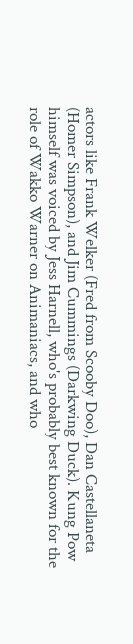actors like Frank Welker (Fred from Scooby Doo), Dan Castellaneta (Homer Simpson), and Jim Cummings (Darkwing Duck). Kung Pow himself was voiced by Jess Harnell, who's probably best known for the role of Wakko Warner on Animaniacs, and who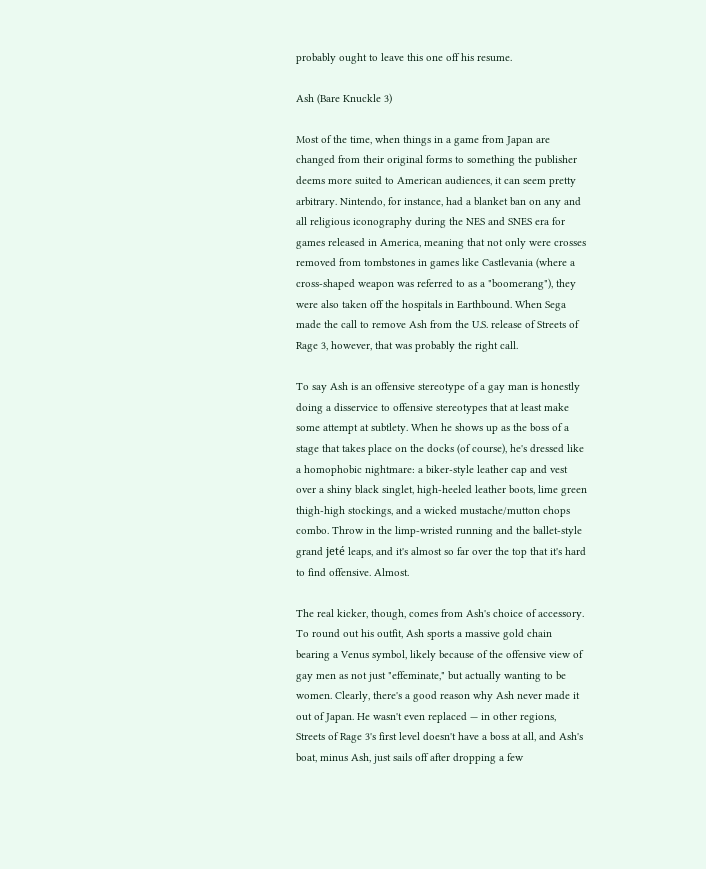probably ought to leave this one off his resume.

Ash (Bare Knuckle 3)

Most of the time, when things in a game from Japan are changed from their original forms to something the publisher deems more suited to American audiences, it can seem pretty arbitrary. Nintendo, for instance, had a blanket ban on any and all religious iconography during the NES and SNES era for games released in America, meaning that not only were crosses removed from tombstones in games like Castlevania (where a cross-shaped weapon was referred to as a "boomerang"), they were also taken off the hospitals in Earthbound. When Sega made the call to remove Ash from the U.S. release of Streets of Rage 3, however, that was probably the right call.

To say Ash is an offensive stereotype of a gay man is honestly doing a disservice to offensive stereotypes that at least make some attempt at subtlety. When he shows up as the boss of a stage that takes place on the docks (of course), he's dressed like a homophobic nightmare: a biker-style leather cap and vest over a shiny black singlet, high-heeled leather boots, lime green thigh-high stockings, and a wicked mustache/mutton chops combo. Throw in the limp-wristed running and the ballet-style grand jeté leaps, and it's almost so far over the top that it's hard to find offensive. Almost.

The real kicker, though, comes from Ash's choice of accessory. To round out his outfit, Ash sports a massive gold chain bearing a Venus symbol, likely because of the offensive view of gay men as not just "effeminate," but actually wanting to be women. Clearly, there's a good reason why Ash never made it out of Japan. He wasn't even replaced — in other regions, Streets of Rage 3's first level doesn't have a boss at all, and Ash's boat, minus Ash, just sails off after dropping a few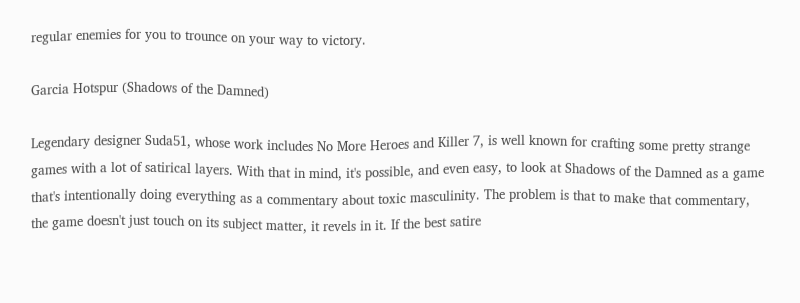regular enemies for you to trounce on your way to victory.

Garcia Hotspur (Shadows of the Damned)

Legendary designer Suda51, whose work includes No More Heroes and Killer 7, is well known for crafting some pretty strange games with a lot of satirical layers. With that in mind, it's possible, and even easy, to look at Shadows of the Damned as a game that's intentionally doing everything as a commentary about toxic masculinity. The problem is that to make that commentary, the game doesn't just touch on its subject matter, it revels in it. If the best satire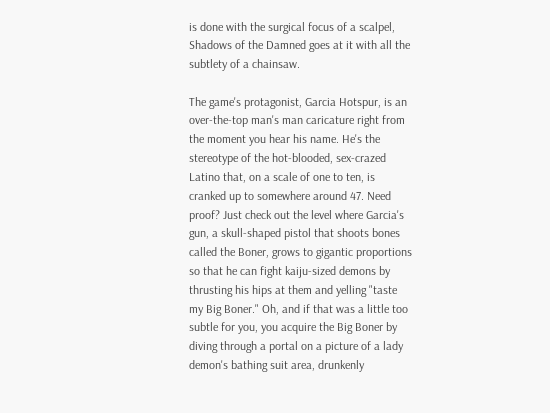is done with the surgical focus of a scalpel, Shadows of the Damned goes at it with all the subtlety of a chainsaw.

The game's protagonist, Garcia Hotspur, is an over-the-top man's man caricature right from the moment you hear his name. He's the stereotype of the hot-blooded, sex-crazed Latino that, on a scale of one to ten, is cranked up to somewhere around 47. Need proof? Just check out the level where Garcia's gun, a skull-shaped pistol that shoots bones called the Boner, grows to gigantic proportions so that he can fight kaiju-sized demons by thrusting his hips at them and yelling "taste my Big Boner." Oh, and if that was a little too subtle for you, you acquire the Big Boner by diving through a portal on a picture of a lady demon's bathing suit area, drunkenly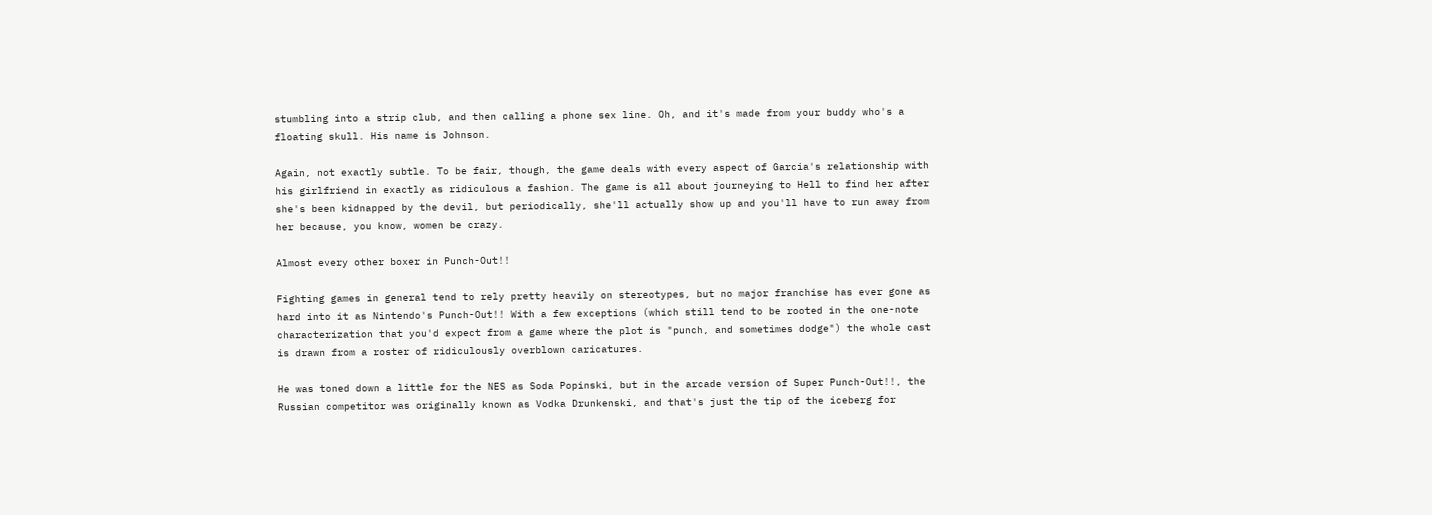stumbling into a strip club, and then calling a phone sex line. Oh, and it's made from your buddy who's a floating skull. His name is Johnson.

Again, not exactly subtle. To be fair, though, the game deals with every aspect of Garcia's relationship with his girlfriend in exactly as ridiculous a fashion. The game is all about journeying to Hell to find her after she's been kidnapped by the devil, but periodically, she'll actually show up and you'll have to run away from her because, you know, women be crazy.

Almost every other boxer in Punch-Out!!

Fighting games in general tend to rely pretty heavily on stereotypes, but no major franchise has ever gone as hard into it as Nintendo's Punch-Out!! With a few exceptions (which still tend to be rooted in the one-note characterization that you'd expect from a game where the plot is "punch, and sometimes dodge") the whole cast is drawn from a roster of ridiculously overblown caricatures.

He was toned down a little for the NES as Soda Popinski, but in the arcade version of Super Punch-Out!!, the Russian competitor was originally known as Vodka Drunkenski, and that's just the tip of the iceberg for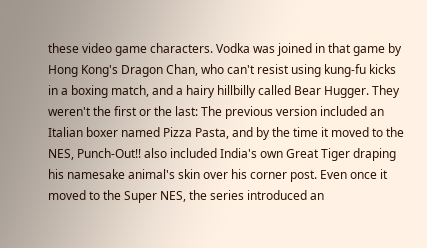these video game characters. Vodka was joined in that game by Hong Kong's Dragon Chan, who can't resist using kung-fu kicks in a boxing match, and a hairy hillbilly called Bear Hugger. They weren't the first or the last: The previous version included an Italian boxer named Pizza Pasta, and by the time it moved to the NES, Punch-Out!! also included India's own Great Tiger draping his namesake animal's skin over his corner post. Even once it moved to the Super NES, the series introduced an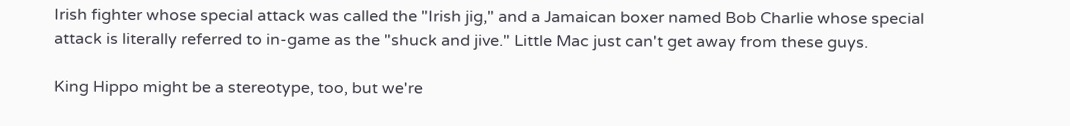Irish fighter whose special attack was called the "Irish jig," and a Jamaican boxer named Bob Charlie whose special attack is literally referred to in-game as the "shuck and jive." Little Mac just can't get away from these guys.

King Hippo might be a stereotype, too, but we're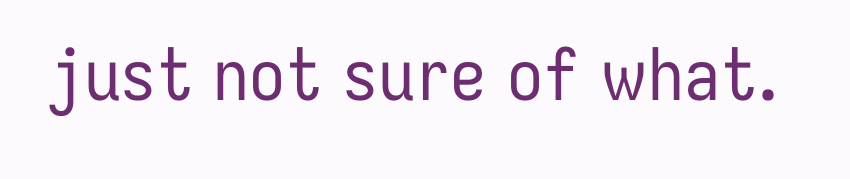just not sure of what.